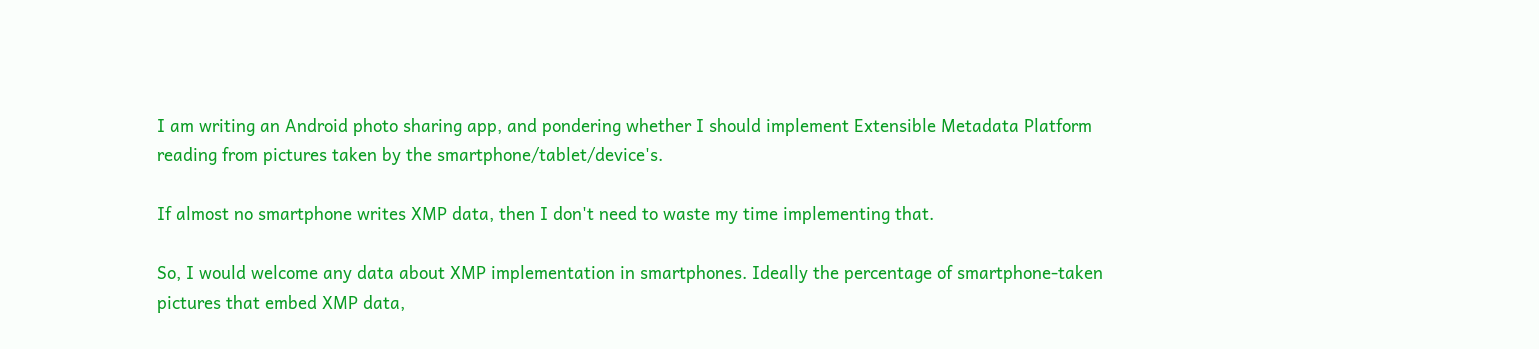I am writing an Android photo sharing app, and pondering whether I should implement Extensible Metadata Platform reading from pictures taken by the smartphone/tablet/device's.

If almost no smartphone writes XMP data, then I don't need to waste my time implementing that.

So, I would welcome any data about XMP implementation in smartphones. Ideally the percentage of smartphone-taken pictures that embed XMP data,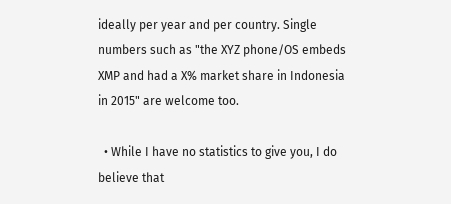ideally per year and per country. Single numbers such as "the XYZ phone/OS embeds XMP and had a X% market share in Indonesia in 2015" are welcome too.

  • While I have no statistics to give you, I do believe that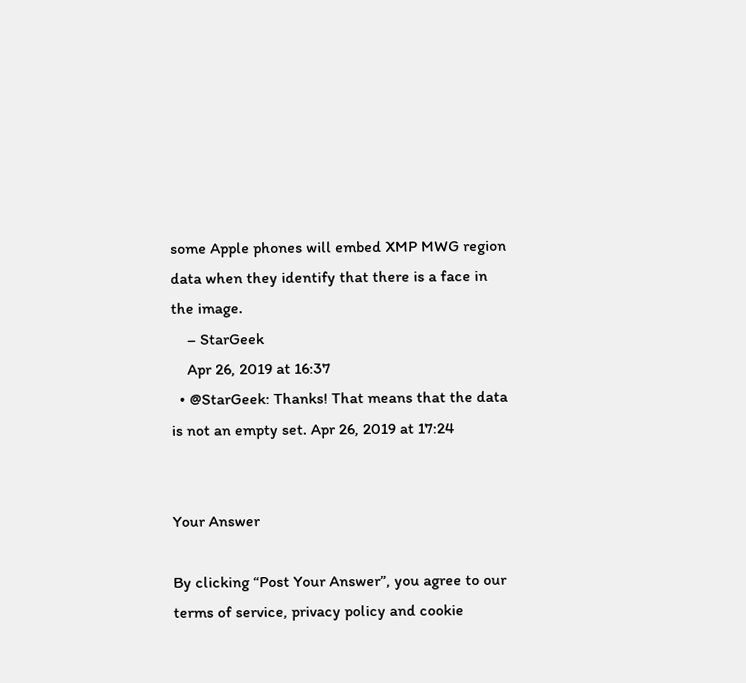some Apple phones will embed XMP MWG region data when they identify that there is a face in the image.
    – StarGeek
    Apr 26, 2019 at 16:37
  • @StarGeek: Thanks! That means that the data is not an empty set. Apr 26, 2019 at 17:24


Your Answer

By clicking “Post Your Answer”, you agree to our terms of service, privacy policy and cookie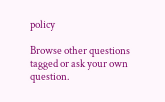policy

Browse other questions tagged or ask your own question.